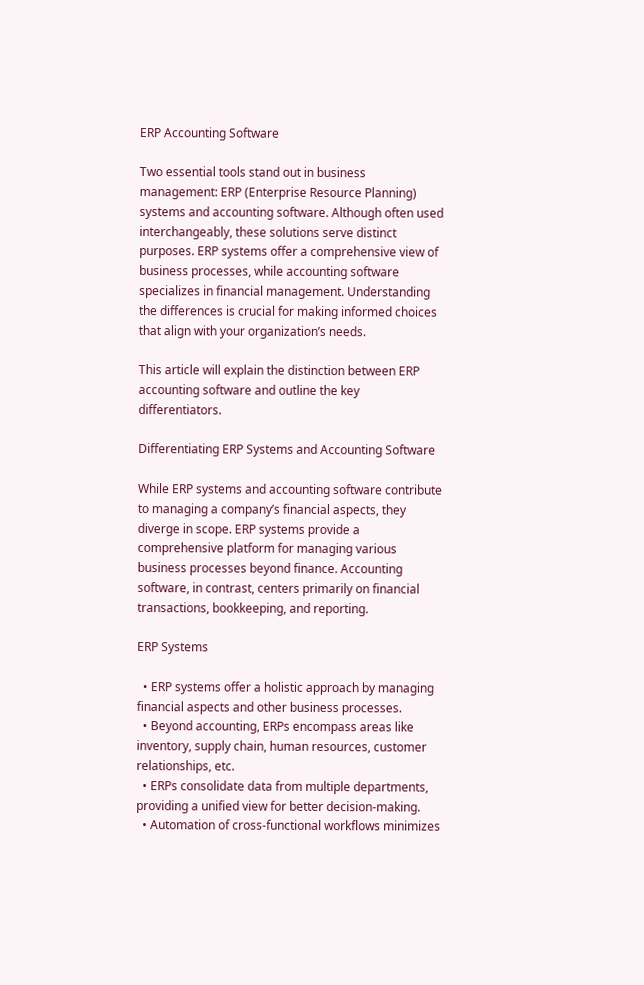ERP Accounting Software

Two essential tools stand out in business management: ERP (Enterprise Resource Planning) systems and accounting software. Although often used interchangeably, these solutions serve distinct purposes. ERP systems offer a comprehensive view of business processes, while accounting software specializes in financial management. Understanding the differences is crucial for making informed choices that align with your organization’s needs.

This article will explain the distinction between ERP accounting software and outline the key differentiators.

Differentiating ERP Systems and Accounting Software

While ERP systems and accounting software contribute to managing a company’s financial aspects, they diverge in scope. ERP systems provide a comprehensive platform for managing various business processes beyond finance. Accounting software, in contrast, centers primarily on financial transactions, bookkeeping, and reporting.

ERP Systems

  • ERP systems offer a holistic approach by managing financial aspects and other business processes.
  • Beyond accounting, ERPs encompass areas like inventory, supply chain, human resources, customer relationships, etc.
  • ERPs consolidate data from multiple departments, providing a unified view for better decision-making.
  • Automation of cross-functional workflows minimizes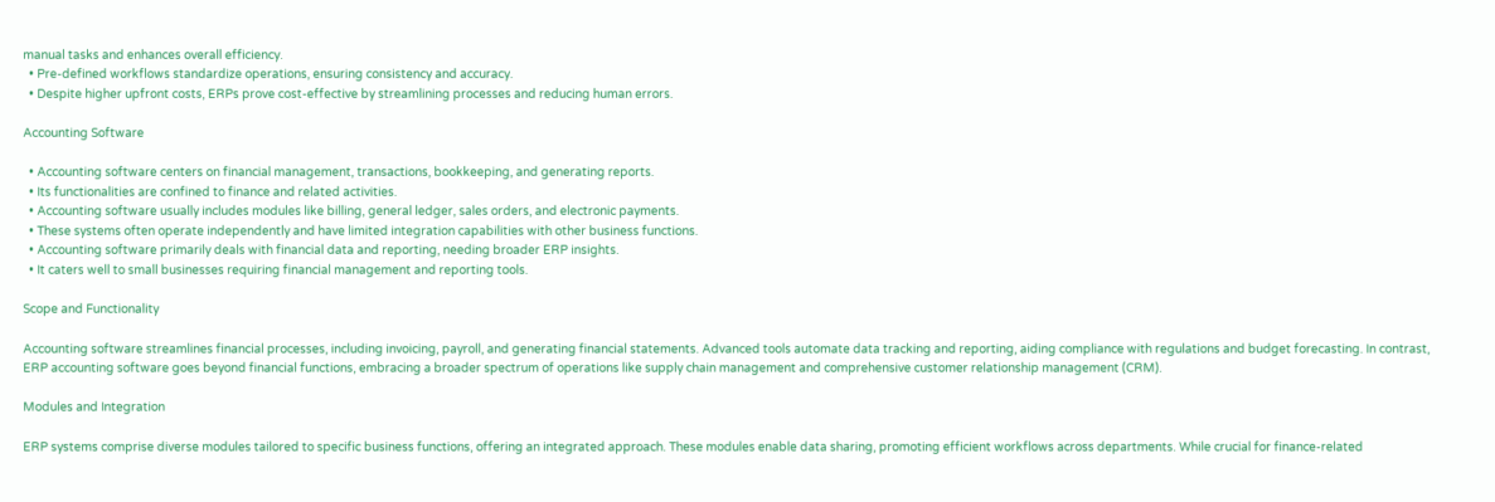manual tasks and enhances overall efficiency.
  • Pre-defined workflows standardize operations, ensuring consistency and accuracy.
  • Despite higher upfront costs, ERPs prove cost-effective by streamlining processes and reducing human errors.

Accounting Software

  • Accounting software centers on financial management, transactions, bookkeeping, and generating reports.
  • Its functionalities are confined to finance and related activities.
  • Accounting software usually includes modules like billing, general ledger, sales orders, and electronic payments.
  • These systems often operate independently and have limited integration capabilities with other business functions.
  • Accounting software primarily deals with financial data and reporting, needing broader ERP insights.
  • It caters well to small businesses requiring financial management and reporting tools.

Scope and Functionality

Accounting software streamlines financial processes, including invoicing, payroll, and generating financial statements. Advanced tools automate data tracking and reporting, aiding compliance with regulations and budget forecasting. In contrast, ERP accounting software goes beyond financial functions, embracing a broader spectrum of operations like supply chain management and comprehensive customer relationship management (CRM).

Modules and Integration

ERP systems comprise diverse modules tailored to specific business functions, offering an integrated approach. These modules enable data sharing, promoting efficient workflows across departments. While crucial for finance-related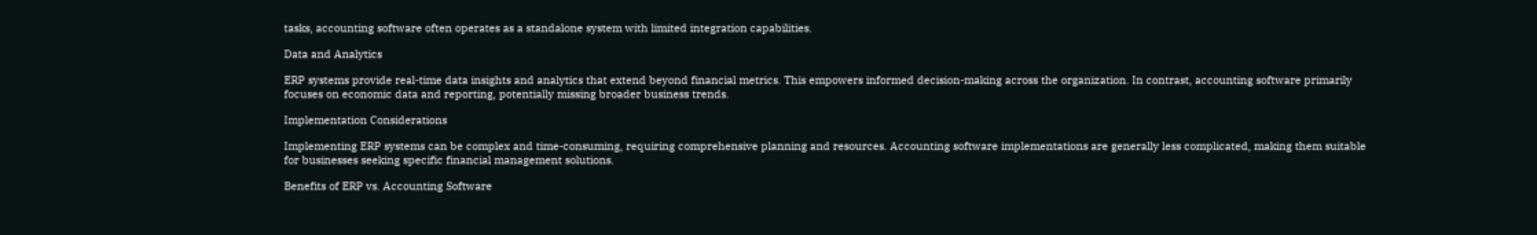tasks, accounting software often operates as a standalone system with limited integration capabilities.

Data and Analytics

ERP systems provide real-time data insights and analytics that extend beyond financial metrics. This empowers informed decision-making across the organization. In contrast, accounting software primarily focuses on economic data and reporting, potentially missing broader business trends.

Implementation Considerations

Implementing ERP systems can be complex and time-consuming, requiring comprehensive planning and resources. Accounting software implementations are generally less complicated, making them suitable for businesses seeking specific financial management solutions.

Benefits of ERP vs. Accounting Software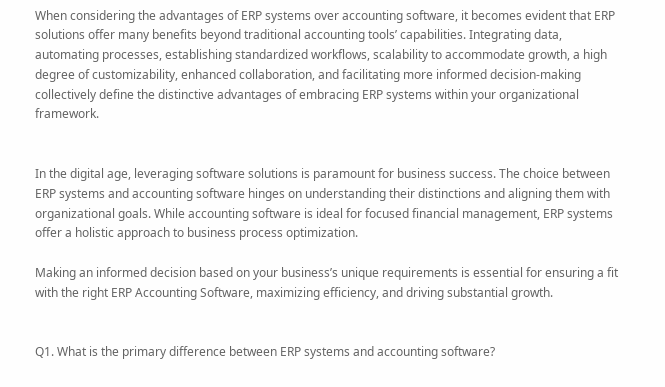When considering the advantages of ERP systems over accounting software, it becomes evident that ERP solutions offer many benefits beyond traditional accounting tools’ capabilities. Integrating data, automating processes, establishing standardized workflows, scalability to accommodate growth, a high degree of customizability, enhanced collaboration, and facilitating more informed decision-making collectively define the distinctive advantages of embracing ERP systems within your organizational framework.


In the digital age, leveraging software solutions is paramount for business success. The choice between ERP systems and accounting software hinges on understanding their distinctions and aligning them with organizational goals. While accounting software is ideal for focused financial management, ERP systems offer a holistic approach to business process optimization.

Making an informed decision based on your business’s unique requirements is essential for ensuring a fit with the right ERP Accounting Software, maximizing efficiency, and driving substantial growth.


Q1. What is the primary difference between ERP systems and accounting software?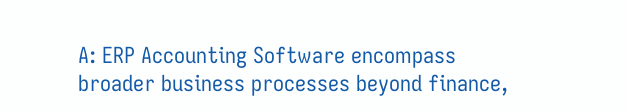A: ERP Accounting Software encompass broader business processes beyond finance,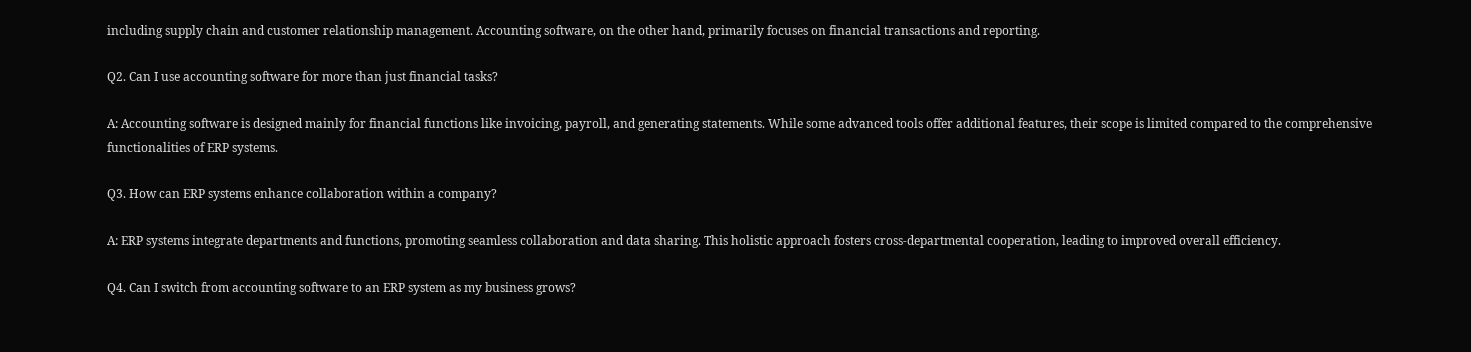including supply chain and customer relationship management. Accounting software, on the other hand, primarily focuses on financial transactions and reporting.

Q2. Can I use accounting software for more than just financial tasks?

A: Accounting software is designed mainly for financial functions like invoicing, payroll, and generating statements. While some advanced tools offer additional features, their scope is limited compared to the comprehensive functionalities of ERP systems.

Q3. How can ERP systems enhance collaboration within a company?

A: ERP systems integrate departments and functions, promoting seamless collaboration and data sharing. This holistic approach fosters cross-departmental cooperation, leading to improved overall efficiency.

Q4. Can I switch from accounting software to an ERP system as my business grows?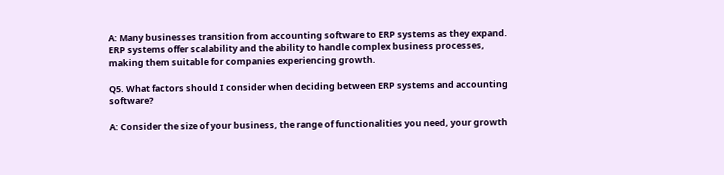A: Many businesses transition from accounting software to ERP systems as they expand. ERP systems offer scalability and the ability to handle complex business processes, making them suitable for companies experiencing growth.

Q5. What factors should I consider when deciding between ERP systems and accounting software?

A: Consider the size of your business, the range of functionalities you need, your growth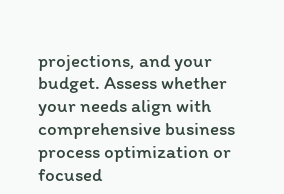projections, and your budget. Assess whether your needs align with comprehensive business process optimization or focused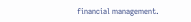financial management.